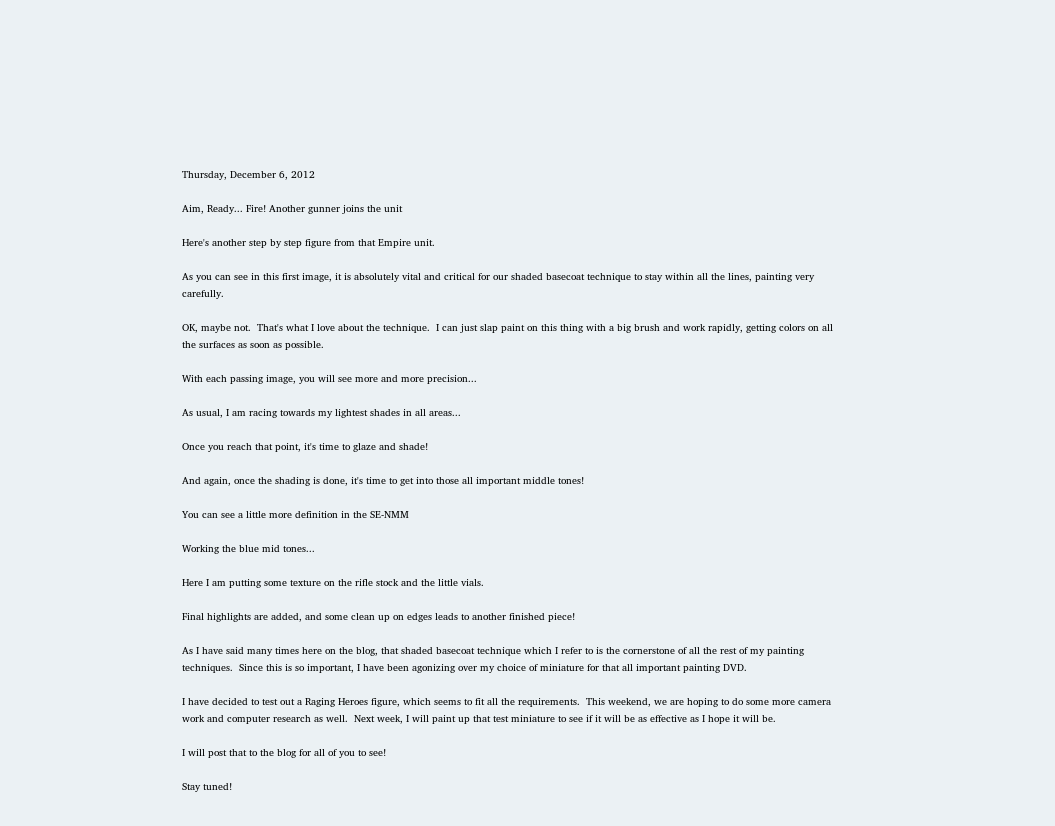Thursday, December 6, 2012

Aim, Ready... Fire! Another gunner joins the unit

Here's another step by step figure from that Empire unit.

As you can see in this first image, it is absolutely vital and critical for our shaded basecoat technique to stay within all the lines, painting very carefully.

OK, maybe not.  That's what I love about the technique.  I can just slap paint on this thing with a big brush and work rapidly, getting colors on all the surfaces as soon as possible.

With each passing image, you will see more and more precision...

As usual, I am racing towards my lightest shades in all areas...

Once you reach that point, it's time to glaze and shade!

And again, once the shading is done, it's time to get into those all important middle tones!

You can see a little more definition in the SE-NMM

Working the blue mid tones...

Here I am putting some texture on the rifle stock and the little vials.

Final highlights are added, and some clean up on edges leads to another finished piece!

As I have said many times here on the blog, that shaded basecoat technique which I refer to is the cornerstone of all the rest of my painting techniques.  Since this is so important, I have been agonizing over my choice of miniature for that all important painting DVD.

I have decided to test out a Raging Heroes figure, which seems to fit all the requirements.  This weekend, we are hoping to do some more camera work and computer research as well.  Next week, I will paint up that test miniature to see if it will be as effective as I hope it will be.

I will post that to the blog for all of you to see!

Stay tuned!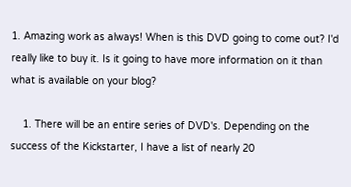1. Amazing work as always! When is this DVD going to come out? I'd really like to buy it. Is it going to have more information on it than what is available on your blog?

    1. There will be an entire series of DVD's. Depending on the success of the Kickstarter, I have a list of nearly 20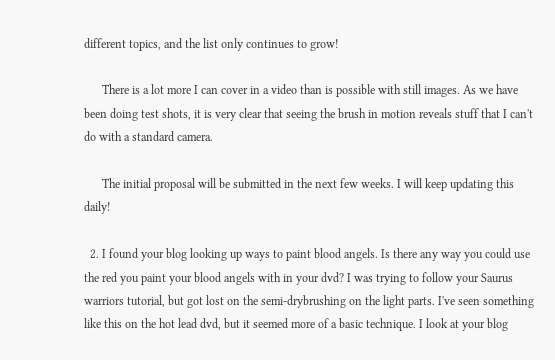different topics, and the list only continues to grow!

      There is a lot more I can cover in a video than is possible with still images. As we have been doing test shots, it is very clear that seeing the brush in motion reveals stuff that I can't do with a standard camera.

      The initial proposal will be submitted in the next few weeks. I will keep updating this daily!

  2. I found your blog looking up ways to paint blood angels. Is there any way you could use the red you paint your blood angels with in your dvd? I was trying to follow your Saurus warriors tutorial, but got lost on the semi-drybrushing on the light parts. I've seen something like this on the hot lead dvd, but it seemed more of a basic technique. I look at your blog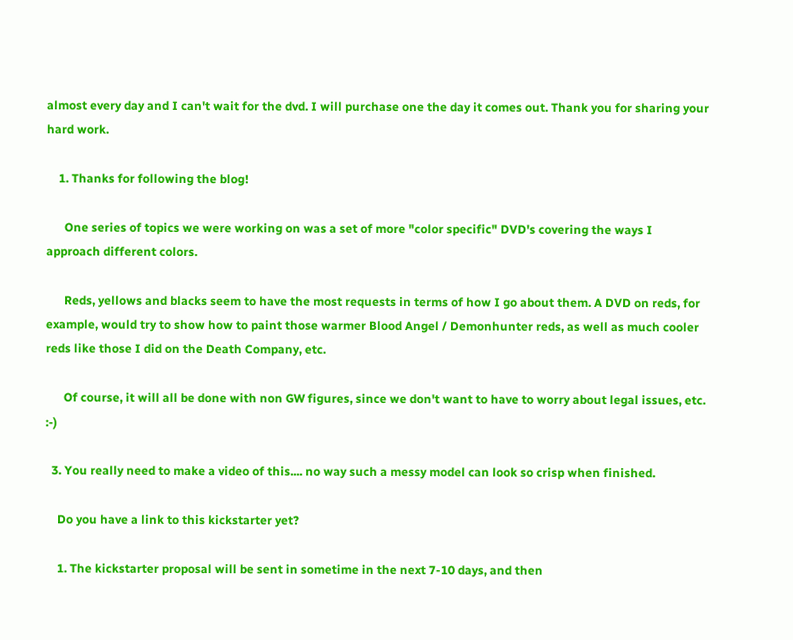almost every day and I can't wait for the dvd. I will purchase one the day it comes out. Thank you for sharing your hard work.

    1. Thanks for following the blog!

      One series of topics we were working on was a set of more "color specific" DVD's covering the ways I approach different colors.

      Reds, yellows and blacks seem to have the most requests in terms of how I go about them. A DVD on reds, for example, would try to show how to paint those warmer Blood Angel / Demonhunter reds, as well as much cooler reds like those I did on the Death Company, etc.

      Of course, it will all be done with non GW figures, since we don't want to have to worry about legal issues, etc. :-)

  3. You really need to make a video of this.... no way such a messy model can look so crisp when finished.

    Do you have a link to this kickstarter yet?

    1. The kickstarter proposal will be sent in sometime in the next 7-10 days, and then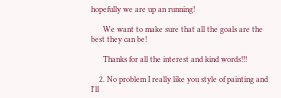hopefully we are up an running!

      We want to make sure that all the goals are the best they can be!

      Thanks for all the interest and kind words!!!

    2. No problem I really like you style of painting and I'll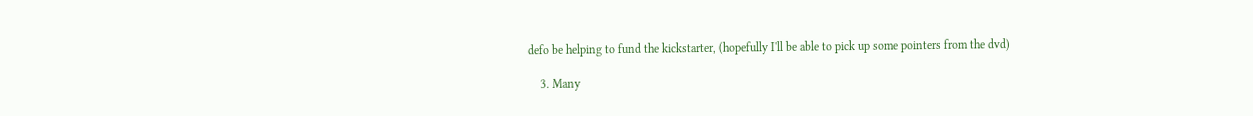defo be helping to fund the kickstarter, (hopefully I'll be able to pick up some pointers from the dvd)

    3. Many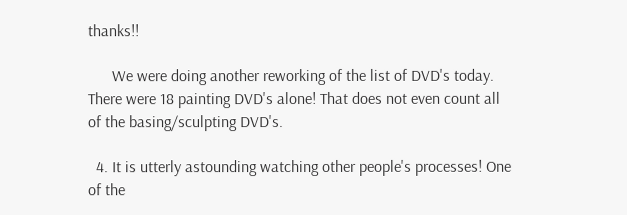thanks!!

      We were doing another reworking of the list of DVD's today. There were 18 painting DVD's alone! That does not even count all of the basing/sculpting DVD's.

  4. It is utterly astounding watching other people's processes! One of the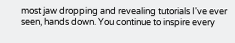most jaw dropping and revealing tutorials I've ever seen, hands down. You continue to inspire every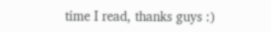time I read, thanks guys :)